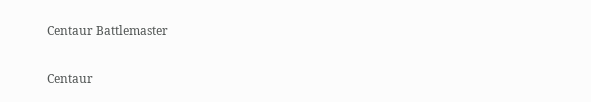Centaur Battlemaster

Centaur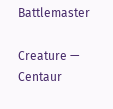Battlemaster

Creature — Centaur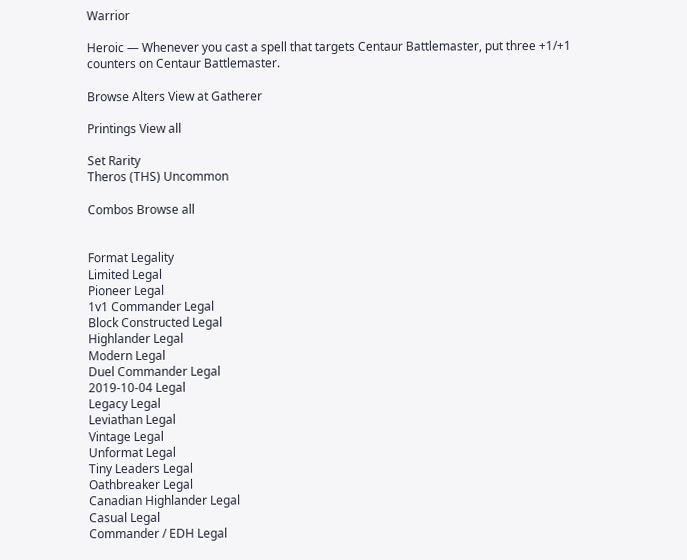Warrior

Heroic — Whenever you cast a spell that targets Centaur Battlemaster, put three +1/+1 counters on Centaur Battlemaster.

Browse Alters View at Gatherer

Printings View all

Set Rarity
Theros (THS) Uncommon

Combos Browse all


Format Legality
Limited Legal
Pioneer Legal
1v1 Commander Legal
Block Constructed Legal
Highlander Legal
Modern Legal
Duel Commander Legal
2019-10-04 Legal
Legacy Legal
Leviathan Legal
Vintage Legal
Unformat Legal
Tiny Leaders Legal
Oathbreaker Legal
Canadian Highlander Legal
Casual Legal
Commander / EDH Legal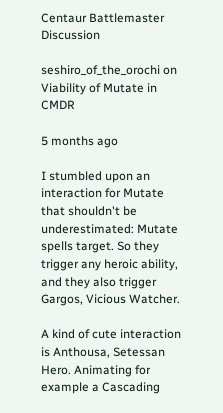Centaur Battlemaster Discussion

seshiro_of_the_orochi on Viability of Mutate in CMDR

5 months ago

I stumbled upon an interaction for Mutate that shouldn't be underestimated: Mutate spells target. So they trigger any heroic ability, and they also trigger Gargos, Vicious Watcher.

A kind of cute interaction is Anthousa, Setessan Hero. Animating for example a Cascading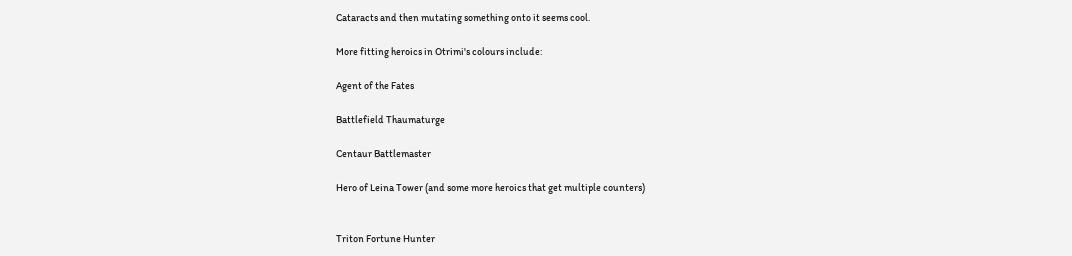Cataracts and then mutating something onto it seems cool.

More fitting heroics in Otrimi's colours include:

Agent of the Fates

Battlefield Thaumaturge

Centaur Battlemaster

Hero of Leina Tower (and some more heroics that get multiple counters)


Triton Fortune Hunter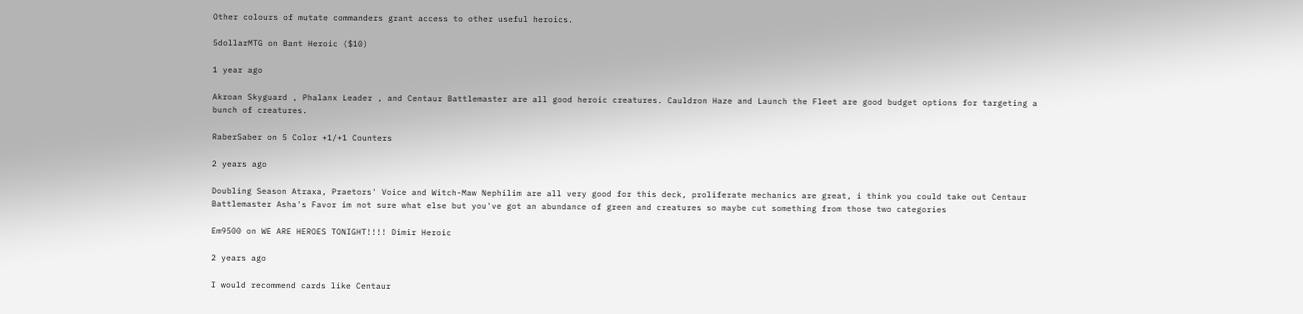Other colours of mutate commanders grant access to other useful heroics.

5dollarMTG on Bant Heroic ($10)

1 year ago

Akroan Skyguard , Phalanx Leader , and Centaur Battlemaster are all good heroic creatures. Cauldron Haze and Launch the Fleet are good budget options for targeting a bunch of creatures.

RaberSaber on 5 Color +1/+1 Counters

2 years ago

Doubling Season Atraxa, Praetors' Voice and Witch-Maw Nephilim are all very good for this deck, proliferate mechanics are great, i think you could take out Centaur Battlemaster Asha's Favor im not sure what else but you've got an abundance of green and creatures so maybe cut something from those two categories

Em9500 on WE ARE HEROES TONIGHT!!!! Dimir Heroic

2 years ago

I would recommend cards like Centaur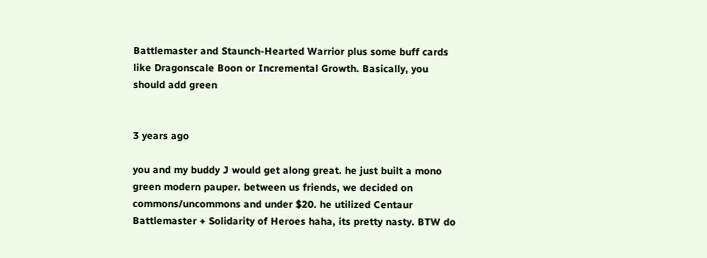Battlemaster and Staunch-Hearted Warrior plus some buff cards like Dragonscale Boon or Incremental Growth. Basically, you should add green


3 years ago

you and my buddy J would get along great. he just built a mono green modern pauper. between us friends, we decided on commons/uncommons and under $20. he utilized Centaur Battlemaster + Solidarity of Heroes haha, its pretty nasty. BTW do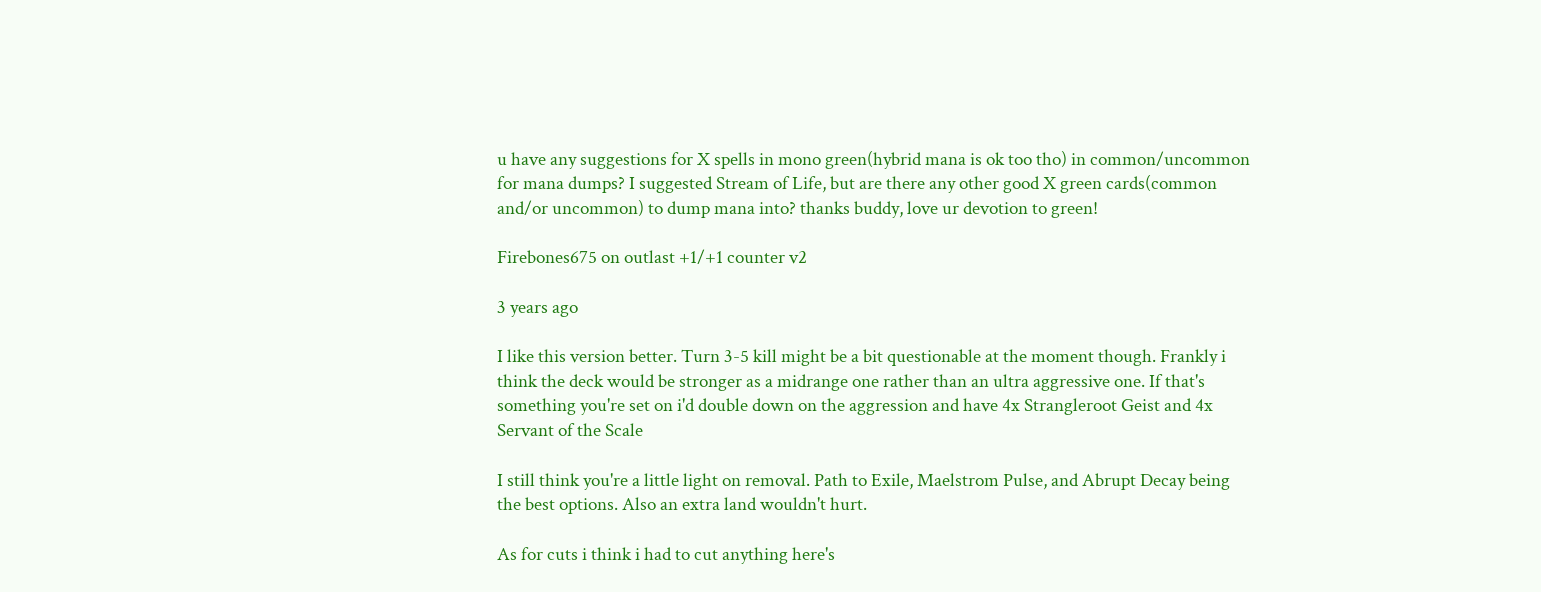u have any suggestions for X spells in mono green(hybrid mana is ok too tho) in common/uncommon for mana dumps? I suggested Stream of Life, but are there any other good X green cards(common and/or uncommon) to dump mana into? thanks buddy, love ur devotion to green!

Firebones675 on outlast +1/+1 counter v2

3 years ago

I like this version better. Turn 3-5 kill might be a bit questionable at the moment though. Frankly i think the deck would be stronger as a midrange one rather than an ultra aggressive one. If that's something you're set on i'd double down on the aggression and have 4x Strangleroot Geist and 4x Servant of the Scale

I still think you're a little light on removal. Path to Exile, Maelstrom Pulse, and Abrupt Decay being the best options. Also an extra land wouldn't hurt.

As for cuts i think i had to cut anything here's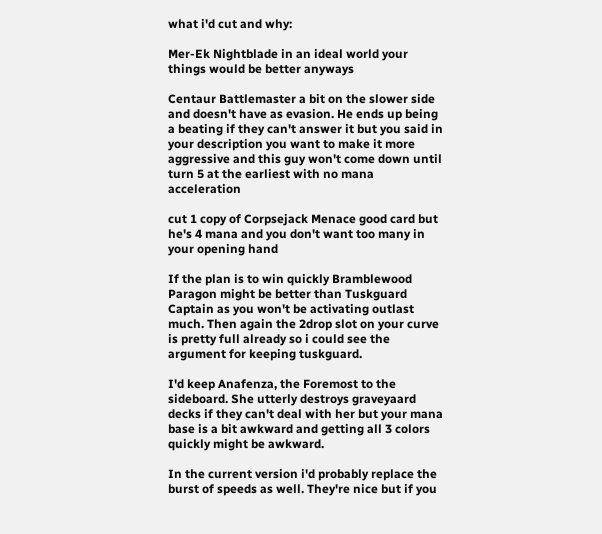what i'd cut and why:

Mer-Ek Nightblade in an ideal world your things would be better anyways

Centaur Battlemaster a bit on the slower side and doesn't have as evasion. He ends up being a beating if they can't answer it but you said in your description you want to make it more aggressive and this guy won't come down until turn 5 at the earliest with no mana acceleration

cut 1 copy of Corpsejack Menace good card but he's 4 mana and you don't want too many in your opening hand

If the plan is to win quickly Bramblewood Paragon might be better than Tuskguard Captain as you won't be activating outlast much. Then again the 2drop slot on your curve is pretty full already so i could see the argument for keeping tuskguard.

I'd keep Anafenza, the Foremost to the sideboard. She utterly destroys graveyaard decks if they can't deal with her but your mana base is a bit awkward and getting all 3 colors quickly might be awkward.

In the current version i'd probably replace the burst of speeds as well. They're nice but if you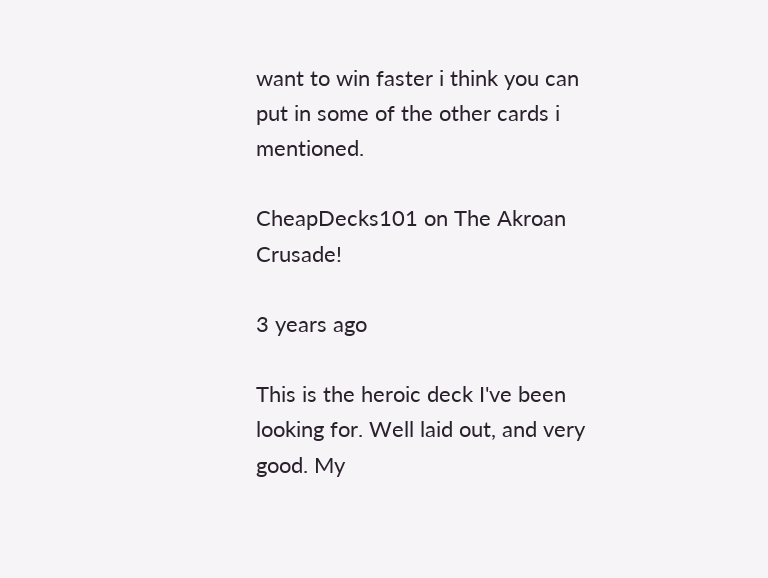want to win faster i think you can put in some of the other cards i mentioned.

CheapDecks101 on The Akroan Crusade!

3 years ago

This is the heroic deck I've been looking for. Well laid out, and very good. My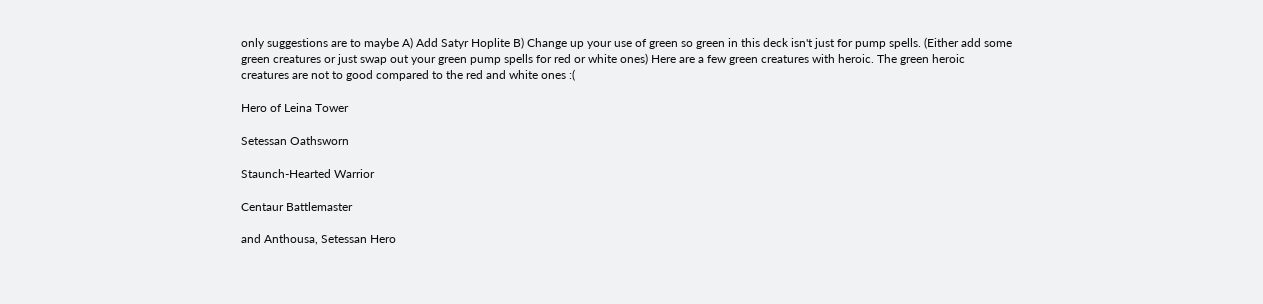only suggestions are to maybe A) Add Satyr Hoplite B) Change up your use of green so green in this deck isn't just for pump spells. (Either add some green creatures or just swap out your green pump spells for red or white ones) Here are a few green creatures with heroic. The green heroic creatures are not to good compared to the red and white ones :(

Hero of Leina Tower

Setessan Oathsworn

Staunch-Hearted Warrior

Centaur Battlemaster

and Anthousa, Setessan Hero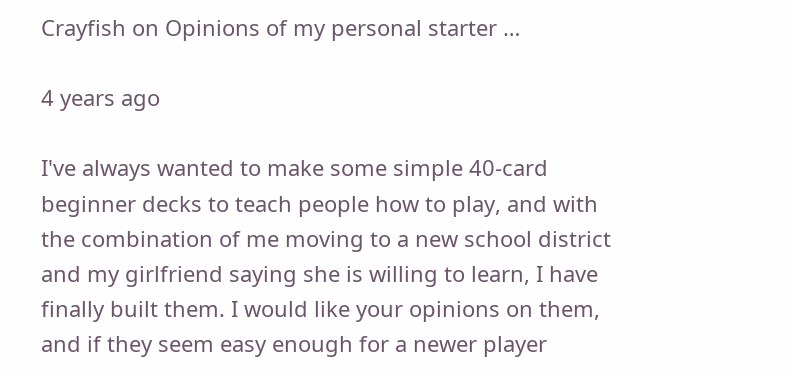Crayfish on Opinions of my personal starter …

4 years ago

I've always wanted to make some simple 40-card beginner decks to teach people how to play, and with the combination of me moving to a new school district and my girlfriend saying she is willing to learn, I have finally built them. I would like your opinions on them, and if they seem easy enough for a newer player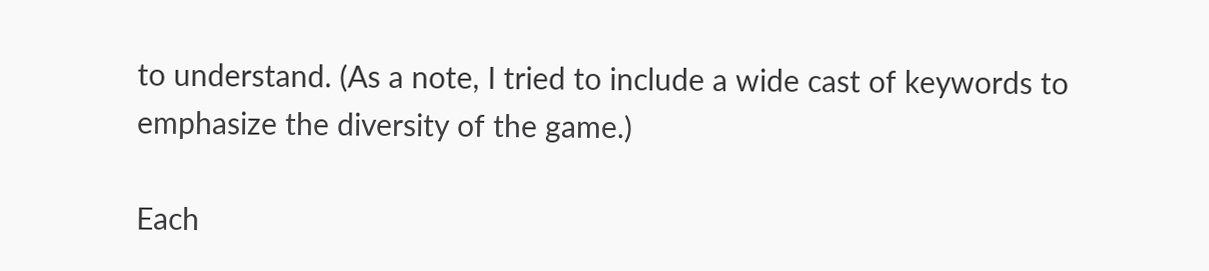to understand. (As a note, I tried to include a wide cast of keywords to emphasize the diversity of the game.)

Each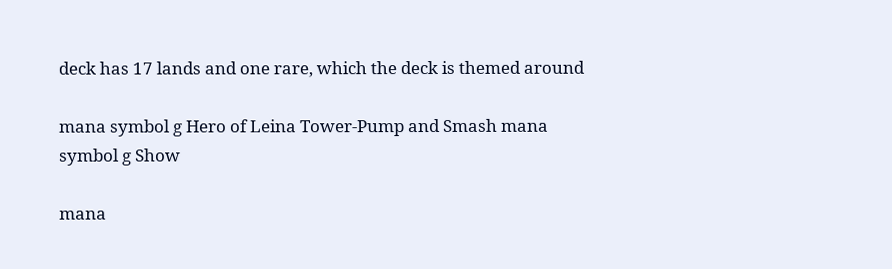deck has 17 lands and one rare, which the deck is themed around

mana symbol g Hero of Leina Tower-Pump and Smash mana symbol g Show

mana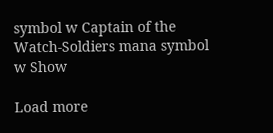symbol w Captain of the Watch-Soldiers mana symbol w Show

Load more